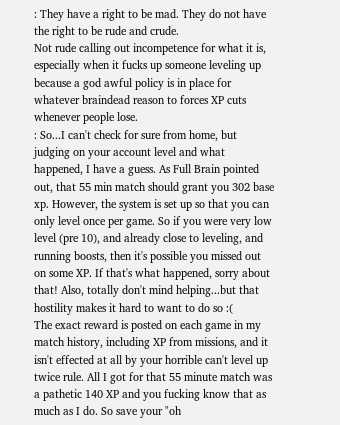: They have a right to be mad. They do not have the right to be rude and crude.
Not rude calling out incompetence for what it is, especially when it fucks up someone leveling up because a god awful policy is in place for whatever braindead reason to forces XP cuts whenever people lose.
: So...I can't check for sure from home, but judging on your account level and what happened, I have a guess. As Full Brain pointed out, that 55 min match should grant you 302 base xp. However, the system is set up so that you can only level once per game. So if you were very low level (pre 10), and already close to leveling, and running boosts, then it's possible you missed out on some XP. If that's what happened, sorry about that! Also, totally don't mind helping...but that hostility makes it hard to want to do so :(
The exact reward is posted on each game in my match history, including XP from missions, and it isn't effected at all by your horrible can't level up twice rule. All I got for that 55 minute match was a pathetic 140 XP and you fucking know that as much as I do. So save your "oh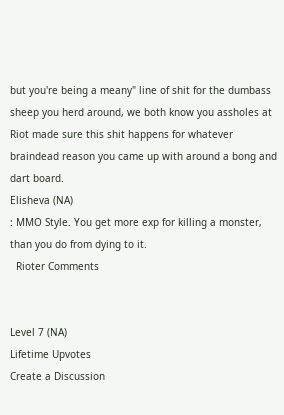but you're being a meany" line of shit for the dumbass sheep you herd around, we both know you assholes at Riot made sure this shit happens for whatever braindead reason you came up with around a bong and dart board.
Elisheva (NA)
: MMO Style. You get more exp for killing a monster, than you do from dying to it.
  Rioter Comments


Level 7 (NA)
Lifetime Upvotes
Create a Discussion